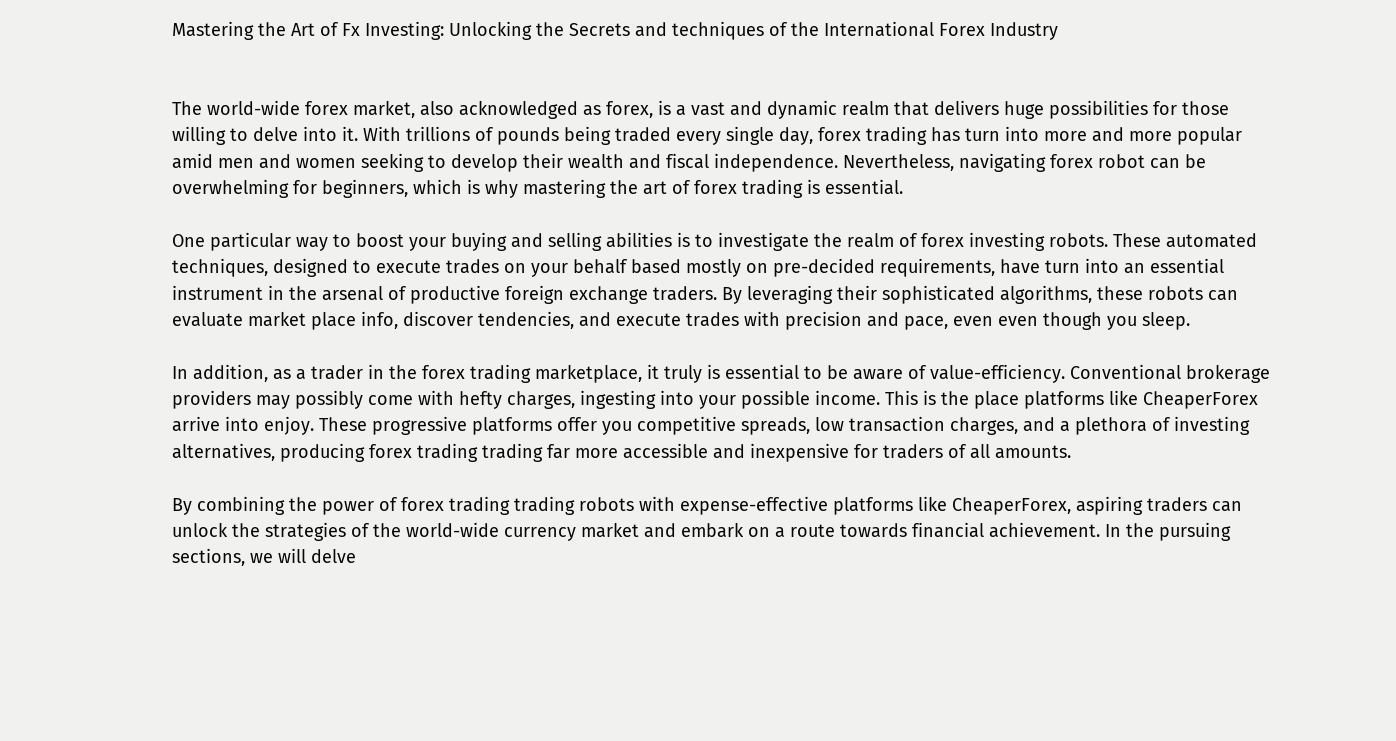Mastering the Art of Fx Investing: Unlocking the Secrets and techniques of the International Forex Industry


The world-wide forex market, also acknowledged as forex, is a vast and dynamic realm that delivers huge possibilities for those willing to delve into it. With trillions of pounds being traded every single day, forex trading has turn into more and more popular amid men and women seeking to develop their wealth and fiscal independence. Nevertheless, navigating forex robot can be overwhelming for beginners, which is why mastering the art of forex trading is essential.

One particular way to boost your buying and selling abilities is to investigate the realm of forex investing robots. These automated techniques, designed to execute trades on your behalf based mostly on pre-decided requirements, have turn into an essential instrument in the arsenal of productive foreign exchange traders. By leveraging their sophisticated algorithms, these robots can evaluate market place info, discover tendencies, and execute trades with precision and pace, even even though you sleep.

In addition, as a trader in the forex trading marketplace, it truly is essential to be aware of value-efficiency. Conventional brokerage providers may possibly come with hefty charges, ingesting into your possible income. This is the place platforms like CheaperForex arrive into enjoy. These progressive platforms offer you competitive spreads, low transaction charges, and a plethora of investing alternatives, producing forex trading trading far more accessible and inexpensive for traders of all amounts.

By combining the power of forex trading trading robots with expense-effective platforms like CheaperForex, aspiring traders can unlock the strategies of the world-wide currency market and embark on a route towards financial achievement. In the pursuing sections, we will delve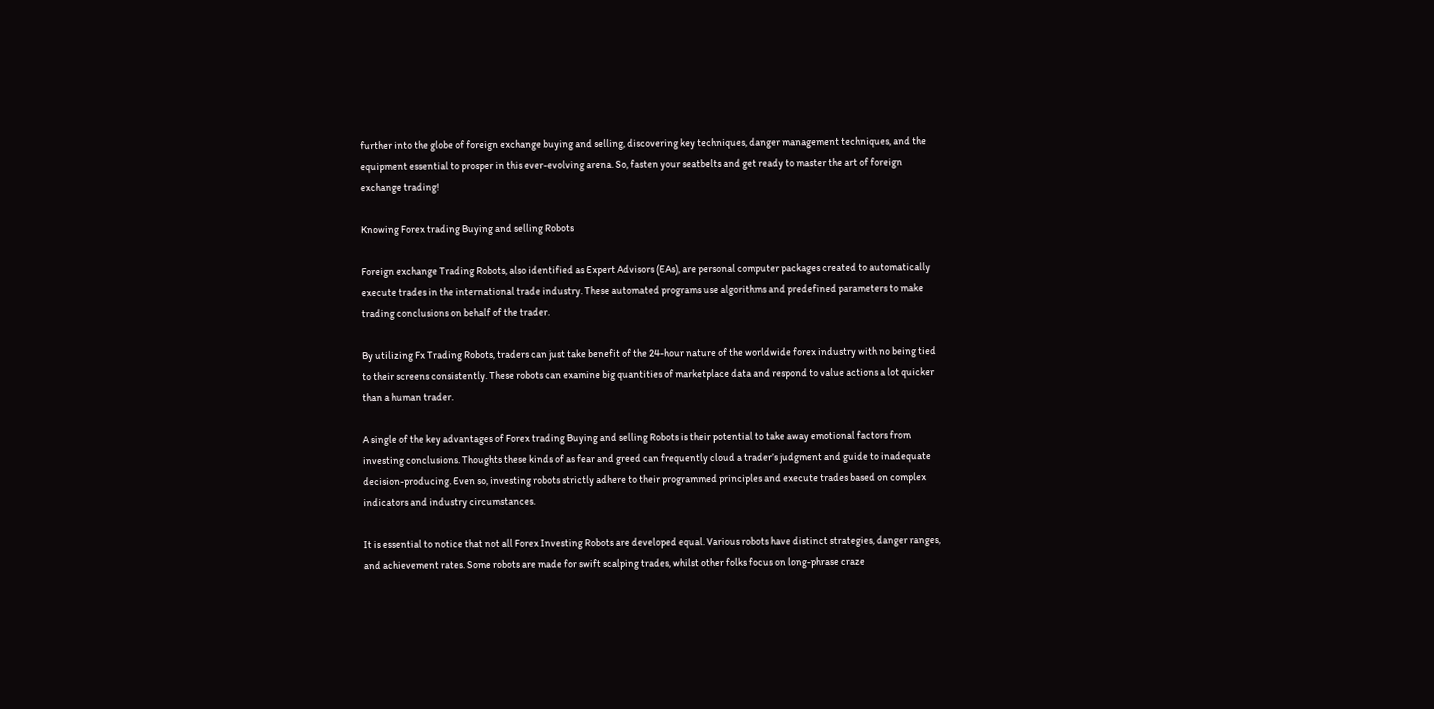further into the globe of foreign exchange buying and selling, discovering key techniques, danger management techniques, and the equipment essential to prosper in this ever-evolving arena. So, fasten your seatbelts and get ready to master the art of foreign exchange trading!

Knowing Forex trading Buying and selling Robots

Foreign exchange Trading Robots, also identified as Expert Advisors (EAs), are personal computer packages created to automatically execute trades in the international trade industry. These automated programs use algorithms and predefined parameters to make trading conclusions on behalf of the trader.

By utilizing Fx Trading Robots, traders can just take benefit of the 24-hour nature of the worldwide forex industry with no being tied to their screens consistently. These robots can examine big quantities of marketplace data and respond to value actions a lot quicker than a human trader.

A single of the key advantages of Forex trading Buying and selling Robots is their potential to take away emotional factors from investing conclusions. Thoughts these kinds of as fear and greed can frequently cloud a trader’s judgment and guide to inadequate decision-producing. Even so, investing robots strictly adhere to their programmed principles and execute trades based on complex indicators and industry circumstances.

It is essential to notice that not all Forex Investing Robots are developed equal. Various robots have distinct strategies, danger ranges, and achievement rates. Some robots are made for swift scalping trades, whilst other folks focus on long-phrase craze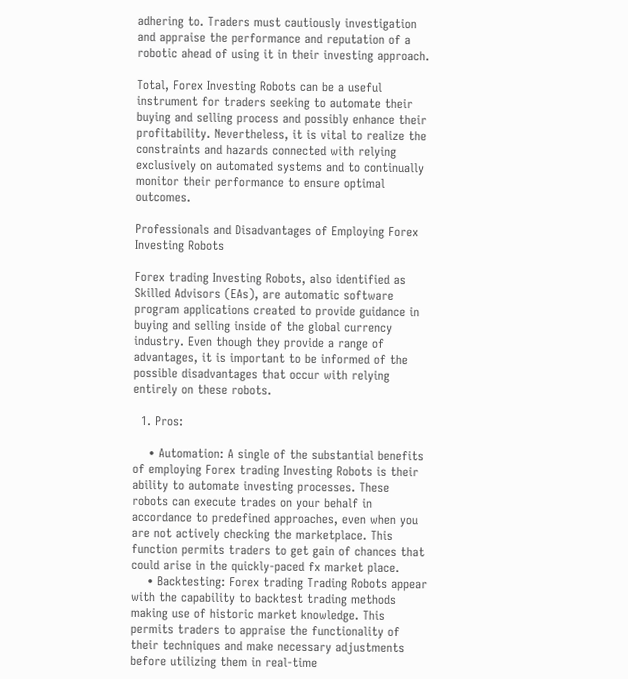adhering to. Traders must cautiously investigation and appraise the performance and reputation of a robotic ahead of using it in their investing approach.

Total, Forex Investing Robots can be a useful instrument for traders seeking to automate their buying and selling process and possibly enhance their profitability. Nevertheless, it is vital to realize the constraints and hazards connected with relying exclusively on automated systems and to continually monitor their performance to ensure optimal outcomes.

Professionals and Disadvantages of Employing Forex Investing Robots

Forex trading Investing Robots, also identified as Skilled Advisors (EAs), are automatic software program applications created to provide guidance in buying and selling inside of the global currency industry. Even though they provide a range of advantages, it is important to be informed of the possible disadvantages that occur with relying entirely on these robots.

  1. Pros:

    • Automation: A single of the substantial benefits of employing Forex trading Investing Robots is their ability to automate investing processes. These robots can execute trades on your behalf in accordance to predefined approaches, even when you are not actively checking the marketplace. This function permits traders to get gain of chances that could arise in the quickly-paced fx market place.
    • Backtesting: Forex trading Trading Robots appear with the capability to backtest trading methods making use of historic market knowledge. This permits traders to appraise the functionality of their techniques and make necessary adjustments before utilizing them in real-time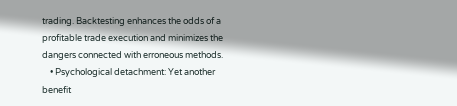trading. Backtesting enhances the odds of a profitable trade execution and minimizes the dangers connected with erroneous methods.
    • Psychological detachment: Yet another benefit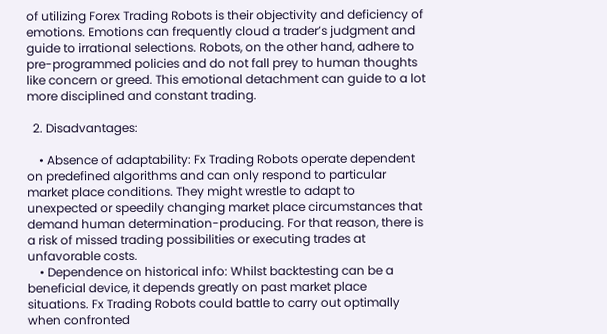of utilizing Forex Trading Robots is their objectivity and deficiency of emotions. Emotions can frequently cloud a trader’s judgment and guide to irrational selections. Robots, on the other hand, adhere to pre-programmed policies and do not fall prey to human thoughts like concern or greed. This emotional detachment can guide to a lot more disciplined and constant trading.

  2. Disadvantages:

    • Absence of adaptability: Fx Trading Robots operate dependent on predefined algorithms and can only respond to particular market place conditions. They might wrestle to adapt to unexpected or speedily changing market place circumstances that demand human determination-producing. For that reason, there is a risk of missed trading possibilities or executing trades at unfavorable costs.
    • Dependence on historical info: Whilst backtesting can be a beneficial device, it depends greatly on past market place situations. Fx Trading Robots could battle to carry out optimally when confronted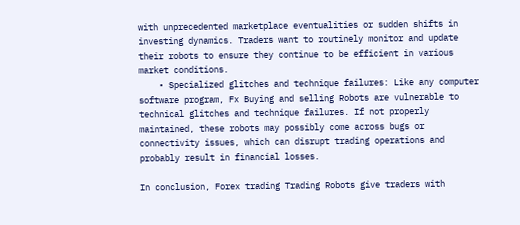with unprecedented marketplace eventualities or sudden shifts in investing dynamics. Traders want to routinely monitor and update their robots to ensure they continue to be efficient in various market conditions.
    • Specialized glitches and technique failures: Like any computer software program, Fx Buying and selling Robots are vulnerable to technical glitches and technique failures. If not properly maintained, these robots may possibly come across bugs or connectivity issues, which can disrupt trading operations and probably result in financial losses.

In conclusion, Forex trading Trading Robots give traders with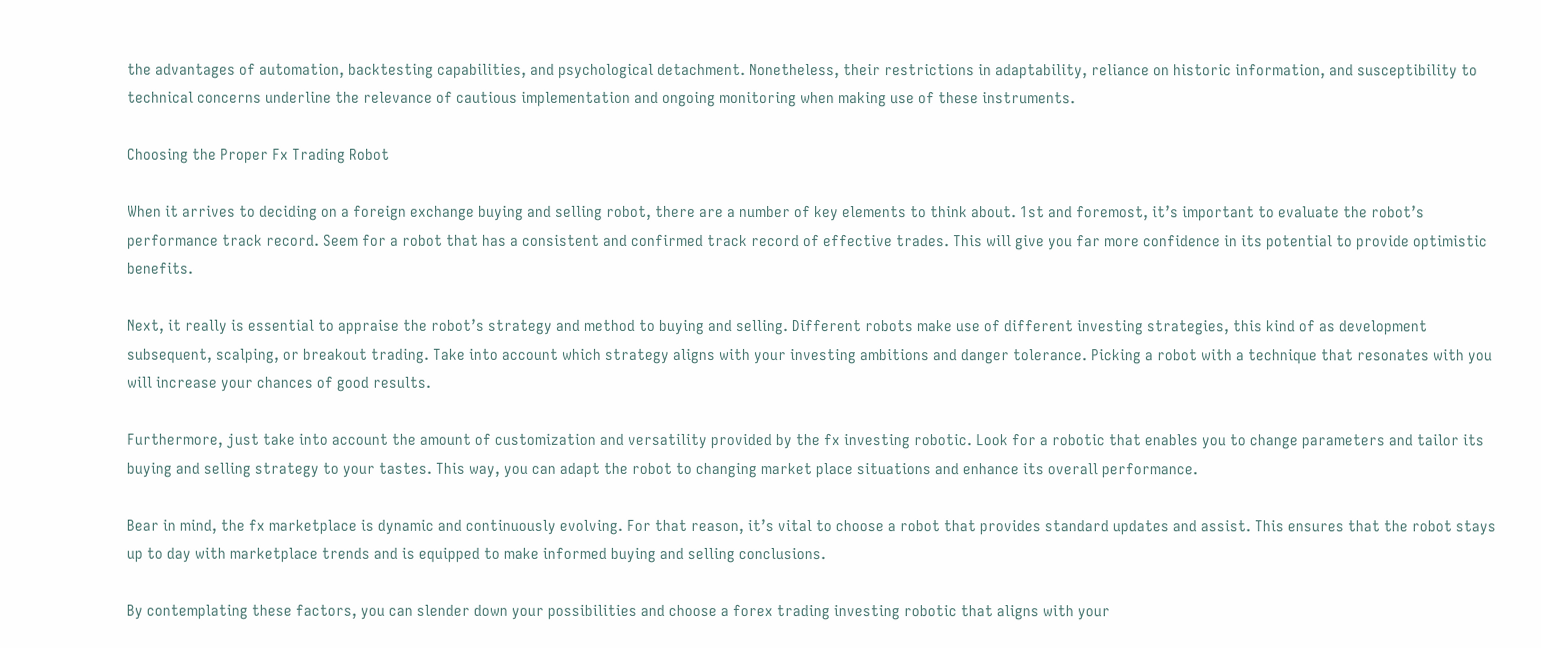the advantages of automation, backtesting capabilities, and psychological detachment. Nonetheless, their restrictions in adaptability, reliance on historic information, and susceptibility to technical concerns underline the relevance of cautious implementation and ongoing monitoring when making use of these instruments.

Choosing the Proper Fx Trading Robot

When it arrives to deciding on a foreign exchange buying and selling robot, there are a number of key elements to think about. 1st and foremost, it’s important to evaluate the robot’s performance track record. Seem for a robot that has a consistent and confirmed track record of effective trades. This will give you far more confidence in its potential to provide optimistic benefits.

Next, it really is essential to appraise the robot’s strategy and method to buying and selling. Different robots make use of different investing strategies, this kind of as development subsequent, scalping, or breakout trading. Take into account which strategy aligns with your investing ambitions and danger tolerance. Picking a robot with a technique that resonates with you will increase your chances of good results.

Furthermore, just take into account the amount of customization and versatility provided by the fx investing robotic. Look for a robotic that enables you to change parameters and tailor its buying and selling strategy to your tastes. This way, you can adapt the robot to changing market place situations and enhance its overall performance.

Bear in mind, the fx marketplace is dynamic and continuously evolving. For that reason, it’s vital to choose a robot that provides standard updates and assist. This ensures that the robot stays up to day with marketplace trends and is equipped to make informed buying and selling conclusions.

By contemplating these factors, you can slender down your possibilities and choose a forex trading investing robotic that aligns with your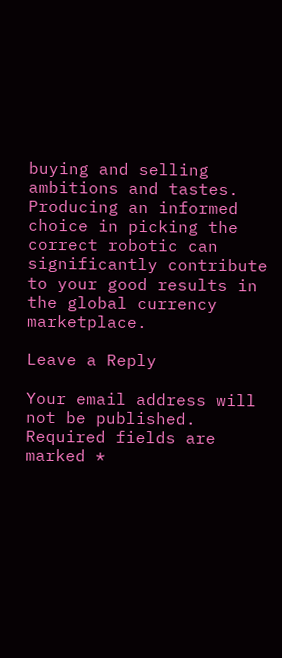buying and selling ambitions and tastes. Producing an informed choice in picking the correct robotic can significantly contribute to your good results in the global currency marketplace.

Leave a Reply

Your email address will not be published. Required fields are marked *